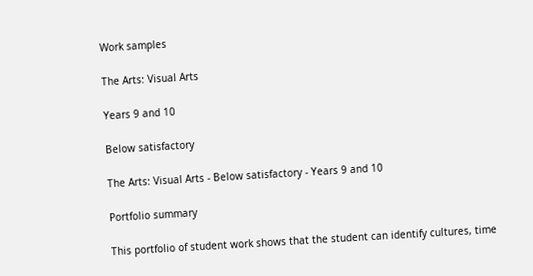Work samples

The Arts: Visual Arts

Years 9 and 10

Below satisfactory

The Arts: Visual Arts - Below satisfactory - Years 9 and 10

Portfolio summary

This portfolio of student work shows that the student can identify cultures, time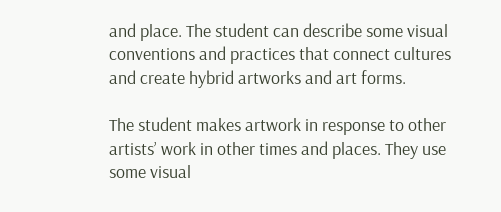and place. The student can describe some visual conventions and practices that connect cultures and create hybrid artworks and art forms.

The student makes artwork in response to other artists’ work in other times and places. They use some visual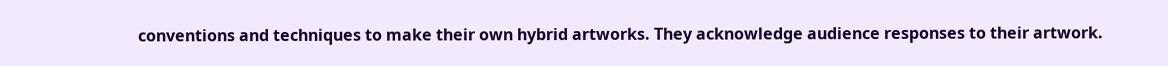conventions and techniques to make their own hybrid artworks. They acknowledge audience responses to their artwork.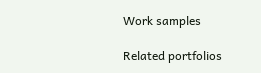Work samples

Related portfolios